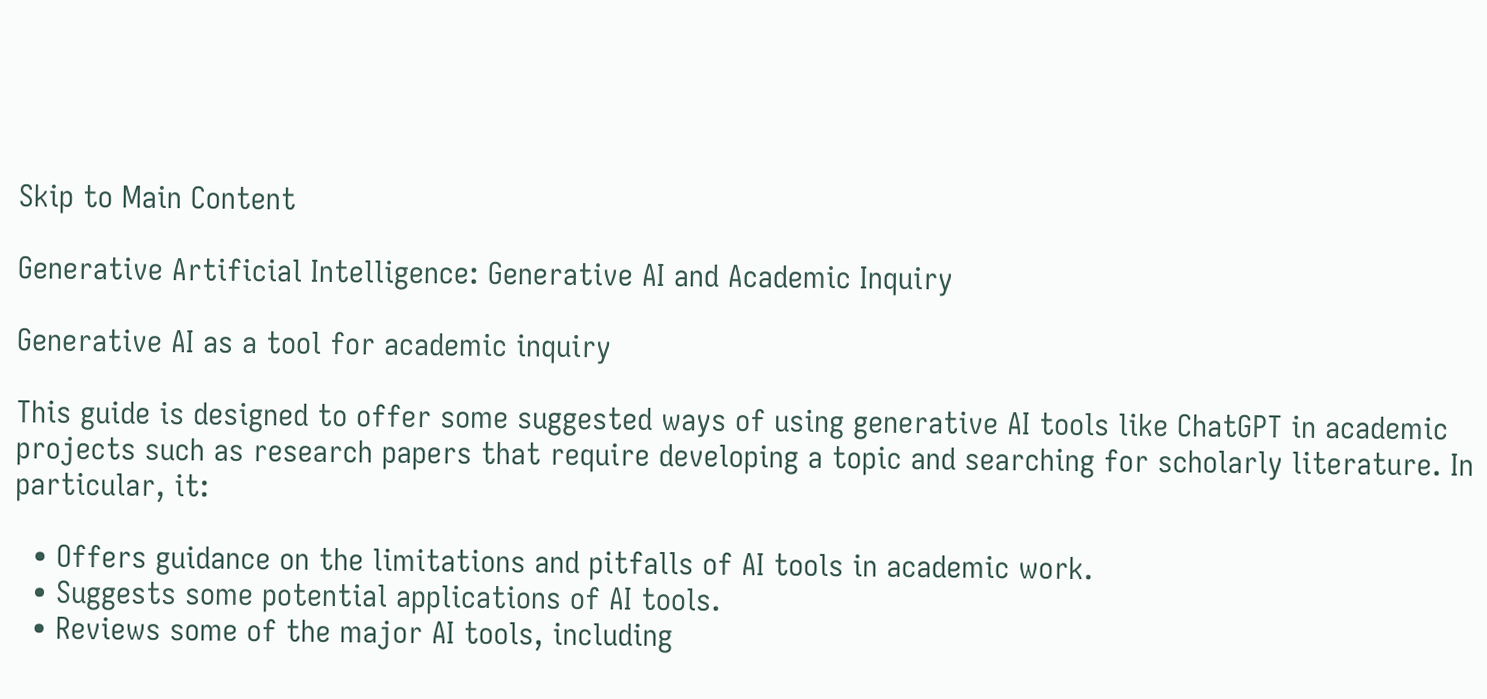Skip to Main Content

Generative Artificial Intelligence: Generative AI and Academic Inquiry

Generative AI as a tool for academic inquiry

This guide is designed to offer some suggested ways of using generative AI tools like ChatGPT in academic projects such as research papers that require developing a topic and searching for scholarly literature. In particular, it:

  • Offers guidance on the limitations and pitfalls of AI tools in academic work.
  • Suggests some potential applications of AI tools.
  • Reviews some of the major AI tools, including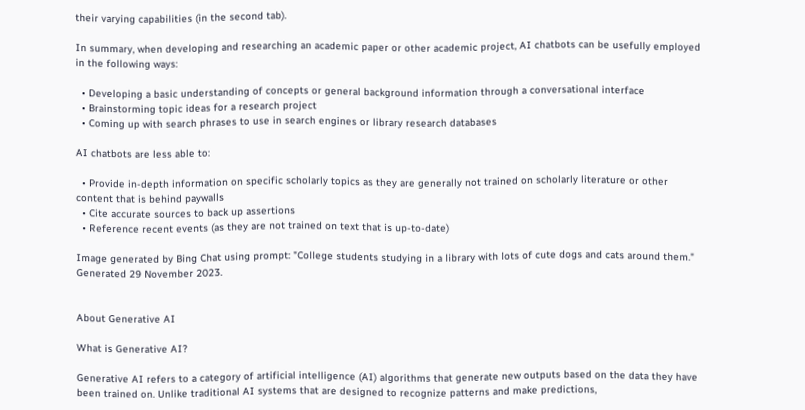their varying capabilities (in the second tab).

In summary, when developing and researching an academic paper or other academic project, AI chatbots can be usefully employed in the following ways:

  • Developing a basic understanding of concepts or general background information through a conversational interface
  • Brainstorming topic ideas for a research project
  • Coming up with search phrases to use in search engines or library research databases

AI chatbots are less able to:

  • Provide in-depth information on specific scholarly topics as they are generally not trained on scholarly literature or other content that is behind paywalls
  • Cite accurate sources to back up assertions
  • Reference recent events (as they are not trained on text that is up-to-date)

Image generated by Bing Chat using prompt: "College students studying in a library with lots of cute dogs and cats around them." Generated 29 November 2023.


About Generative AI

What is Generative AI?

Generative AI refers to a category of artificial intelligence (AI) algorithms that generate new outputs based on the data they have been trained on. Unlike traditional AI systems that are designed to recognize patterns and make predictions,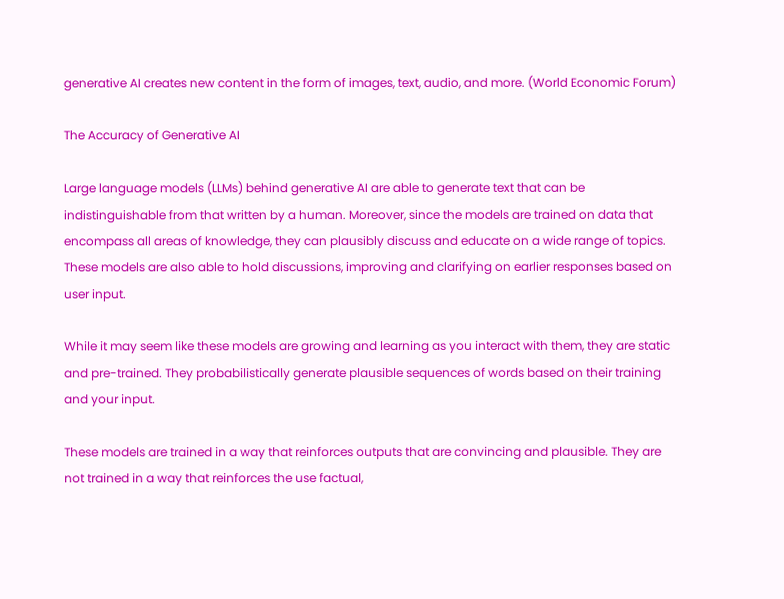generative AI creates new content in the form of images, text, audio, and more. (World Economic Forum)

The Accuracy of Generative AI

Large language models (LLMs) behind generative AI are able to generate text that can be indistinguishable from that written by a human. Moreover, since the models are trained on data that encompass all areas of knowledge, they can plausibly discuss and educate on a wide range of topics. These models are also able to hold discussions, improving and clarifying on earlier responses based on user input.

While it may seem like these models are growing and learning as you interact with them, they are static and pre-trained. They probabilistically generate plausible sequences of words based on their training and your input.

These models are trained in a way that reinforces outputs that are convincing and plausible. They are not trained in a way that reinforces the use factual,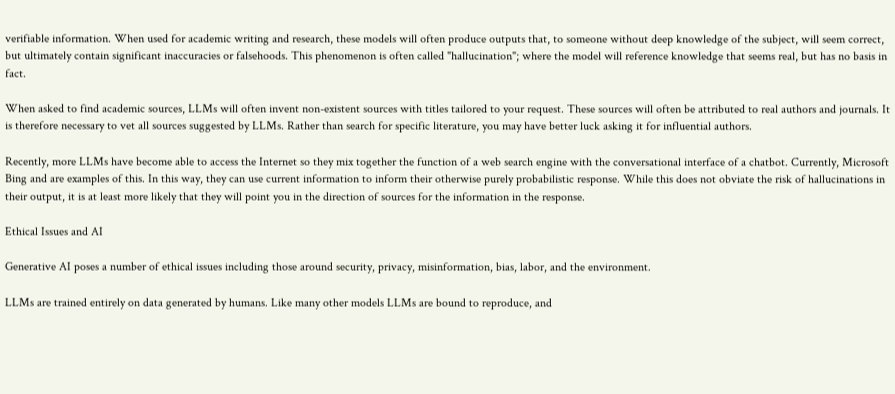verifiable information. When used for academic writing and research, these models will often produce outputs that, to someone without deep knowledge of the subject, will seem correct, but ultimately contain significant inaccuracies or falsehoods. This phenomenon is often called "hallucination"; where the model will reference knowledge that seems real, but has no basis in fact.

When asked to find academic sources, LLMs will often invent non-existent sources with titles tailored to your request. These sources will often be attributed to real authors and journals. It is therefore necessary to vet all sources suggested by LLMs. Rather than search for specific literature, you may have better luck asking it for influential authors.

Recently, more LLMs have become able to access the Internet so they mix together the function of a web search engine with the conversational interface of a chatbot. Currently, Microsoft Bing and are examples of this. In this way, they can use current information to inform their otherwise purely probabilistic response. While this does not obviate the risk of hallucinations in their output, it is at least more likely that they will point you in the direction of sources for the information in the response.

Ethical Issues and AI

Generative AI poses a number of ethical issues including those around security, privacy, misinformation, bias, labor, and the environment.

LLMs are trained entirely on data generated by humans. Like many other models LLMs are bound to reproduce, and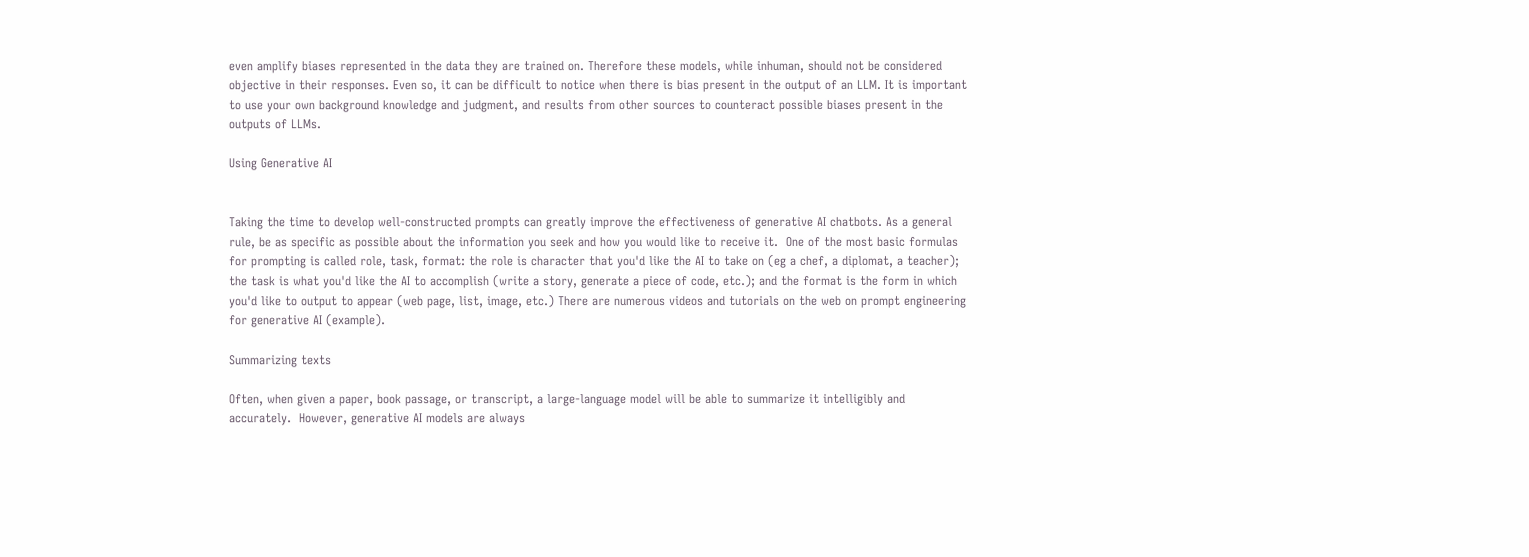even amplify biases represented in the data they are trained on. Therefore these models, while inhuman, should not be considered objective in their responses. Even so, it can be difficult to notice when there is bias present in the output of an LLM. It is important to use your own background knowledge and judgment, and results from other sources to counteract possible biases present in the outputs of LLMs.

Using Generative AI


Taking the time to develop well-constructed prompts can greatly improve the effectiveness of generative AI chatbots. As a general rule, be as specific as possible about the information you seek and how you would like to receive it.  One of the most basic formulas for prompting is called role, task, format: the role is character that you'd like the AI to take on (eg a chef, a diplomat, a teacher); the task is what you'd like the AI to accomplish (write a story, generate a piece of code, etc.); and the format is the form in which you'd like to output to appear (web page, list, image, etc.) There are numerous videos and tutorials on the web on prompt engineering for generative AI (example).

Summarizing texts

Often, when given a paper, book passage, or transcript, a large-language model will be able to summarize it intelligibly and accurately.  However, generative AI models are always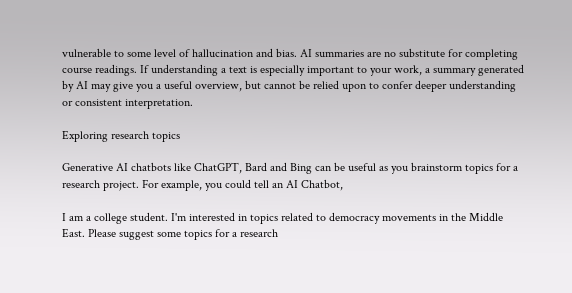vulnerable to some level of hallucination and bias. AI summaries are no substitute for completing course readings. If understanding a text is especially important to your work, a summary generated by AI may give you a useful overview, but cannot be relied upon to confer deeper understanding or consistent interpretation.

Exploring research topics

Generative AI chatbots like ChatGPT, Bard and Bing can be useful as you brainstorm topics for a research project. For example, you could tell an AI Chatbot,

I am a college student. I'm interested in topics related to democracy movements in the Middle East. Please suggest some topics for a research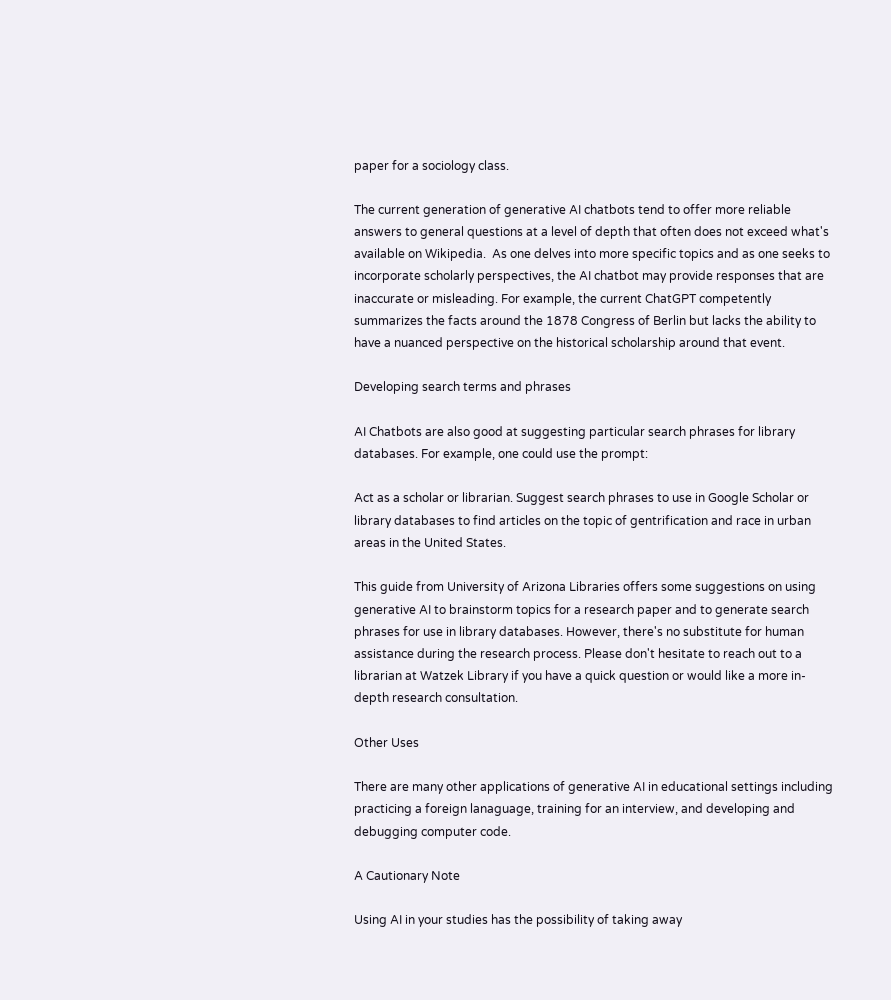paper for a sociology class.

The current generation of generative AI chatbots tend to offer more reliable answers to general questions at a level of depth that often does not exceed what's available on Wikipedia.  As one delves into more specific topics and as one seeks to incorporate scholarly perspectives, the AI chatbot may provide responses that are inaccurate or misleading. For example, the current ChatGPT competently summarizes the facts around the 1878 Congress of Berlin but lacks the ability to have a nuanced perspective on the historical scholarship around that event.

Developing search terms and phrases

AI Chatbots are also good at suggesting particular search phrases for library databases. For example, one could use the prompt:

Act as a scholar or librarian. Suggest search phrases to use in Google Scholar or library databases to find articles on the topic of gentrification and race in urban areas in the United States.

This guide from University of Arizona Libraries offers some suggestions on using generative AI to brainstorm topics for a research paper and to generate search phrases for use in library databases. However, there's no substitute for human assistance during the research process. Please don't hesitate to reach out to a librarian at Watzek Library if you have a quick question or would like a more in-depth research consultation.

Other Uses

There are many other applications of generative AI in educational settings including practicing a foreign lanaguage, training for an interview, and developing and debugging computer code.

A Cautionary Note

Using AI in your studies has the possibility of taking away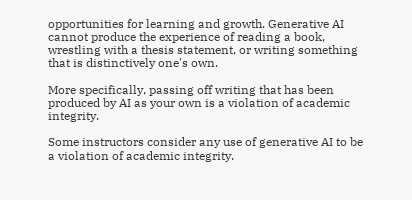opportunities for learning and growth. Generative AI cannot produce the experience of reading a book, wrestling with a thesis statement, or writing something that is distinctively one's own.

More specifically, passing off writing that has been produced by AI as your own is a violation of academic integrity.

Some instructors consider any use of generative AI to be a violation of academic integrity.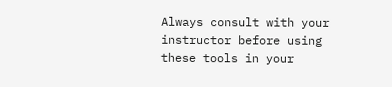Always consult with your instructor before using these tools in your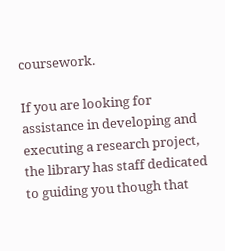coursework.

If you are looking for assistance in developing and executing a research project, the library has staff dedicated to guiding you though that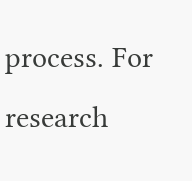process. For research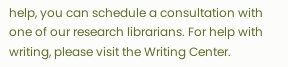help, you can schedule a consultation with one of our research librarians. For help with writing, please visit the Writing Center.